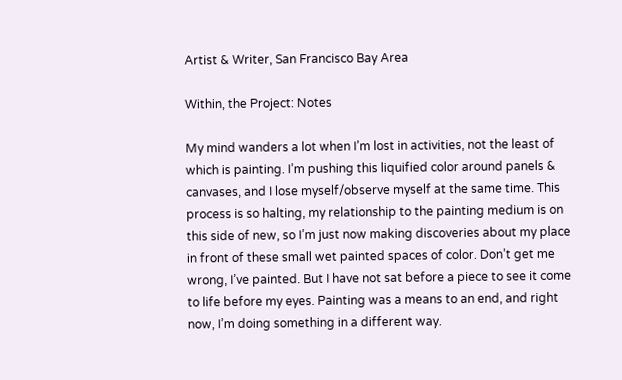Artist & Writer, San Francisco Bay Area

Within, the Project: Notes

My mind wanders a lot when I’m lost in activities, not the least of which is painting. I’m pushing this liquified color around panels & canvases, and I lose myself/observe myself at the same time. This process is so halting, my relationship to the painting medium is on this side of new, so I’m just now making discoveries about my place in front of these small wet painted spaces of color. Don’t get me wrong, I’ve painted. But I have not sat before a piece to see it come to life before my eyes. Painting was a means to an end, and right now, I’m doing something in a different way.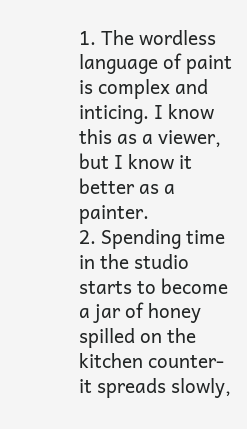1. The wordless language of paint is complex and inticing. I know this as a viewer, but I know it better as a painter.
2. Spending time in the studio starts to become a jar of honey spilled on the kitchen counter- it spreads slowly,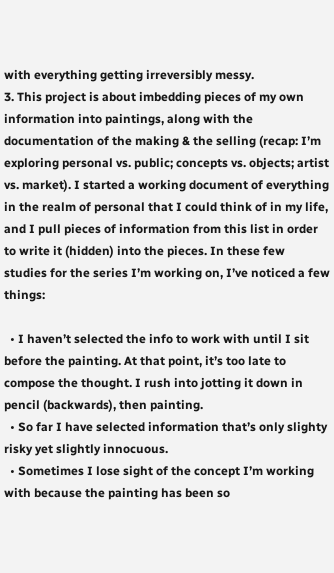with everything getting irreversibly messy.
3. This project is about imbedding pieces of my own information into paintings, along with the documentation of the making & the selling (recap: I’m exploring personal vs. public; concepts vs. objects; artist vs. market). I started a working document of everything in the realm of personal that I could think of in my life, and I pull pieces of information from this list in order to write it (hidden) into the pieces. In these few studies for the series I’m working on, I’ve noticed a few things:

  • I haven’t selected the info to work with until I sit before the painting. At that point, it’s too late to compose the thought. I rush into jotting it down in pencil (backwards), then painting.
  • So far I have selected information that’s only slighty risky yet slightly innocuous.
  • Sometimes I lose sight of the concept I’m working with because the painting has been so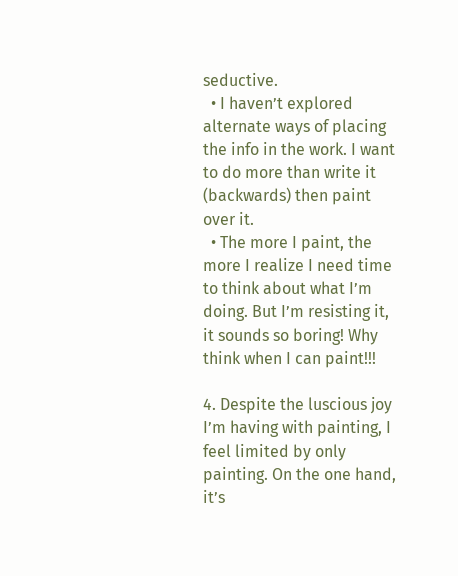seductive.
  • I haven’t explored alternate ways of placing the info in the work. I want to do more than write it (backwards) then paint over it.
  • The more I paint, the more I realize I need time to think about what I’m doing. But I’m resisting it, it sounds so boring! Why think when I can paint!!!

4. Despite the luscious joy I’m having with painting, I feel limited by only painting. On the one hand, it’s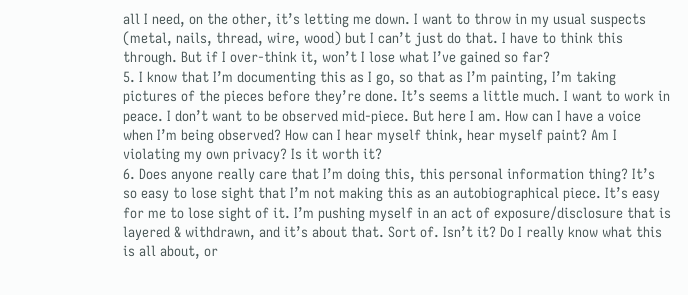all I need, on the other, it’s letting me down. I want to throw in my usual suspects (metal, nails, thread, wire, wood) but I can’t just do that. I have to think this through. But if I over-think it, won’t I lose what I’ve gained so far?
5. I know that I’m documenting this as I go, so that as I’m painting, I’m taking pictures of the pieces before they’re done. It’s seems a little much. I want to work in peace. I don’t want to be observed mid-piece. But here I am. How can I have a voice when I’m being observed? How can I hear myself think, hear myself paint? Am I violating my own privacy? Is it worth it?
6. Does anyone really care that I’m doing this, this personal information thing? It’s so easy to lose sight that I’m not making this as an autobiographical piece. It’s easy for me to lose sight of it. I’m pushing myself in an act of exposure/disclosure that is layered & withdrawn, and it’s about that. Sort of. Isn’t it? Do I really know what this is all about, or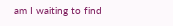am I waiting to find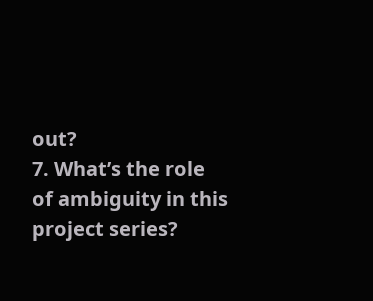out?
7. What’s the role of ambiguity in this project series?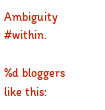Ambiguity #within.

%d bloggers like this: